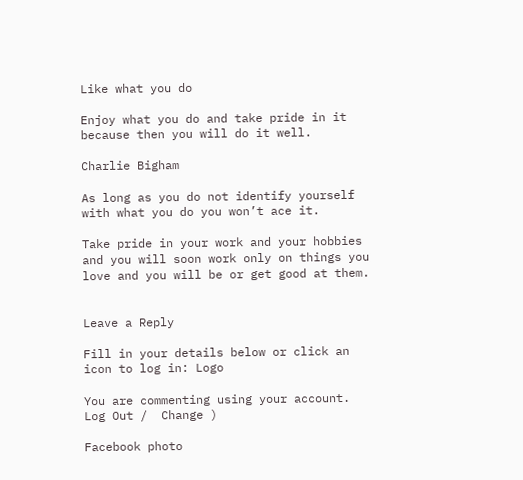Like what you do

Enjoy what you do and take pride in it because then you will do it well.

Charlie Bigham

As long as you do not identify yourself with what you do you won’t ace it.

Take pride in your work and your hobbies and you will soon work only on things you love and you will be or get good at them.


Leave a Reply

Fill in your details below or click an icon to log in: Logo

You are commenting using your account. Log Out /  Change )

Facebook photo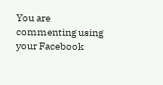You are commenting using your Facebook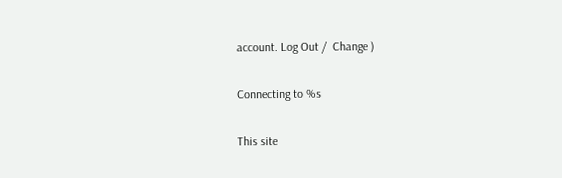account. Log Out /  Change )

Connecting to %s

This site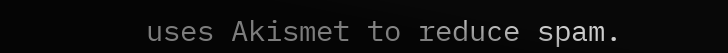uses Akismet to reduce spam.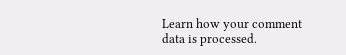Learn how your comment data is processed.